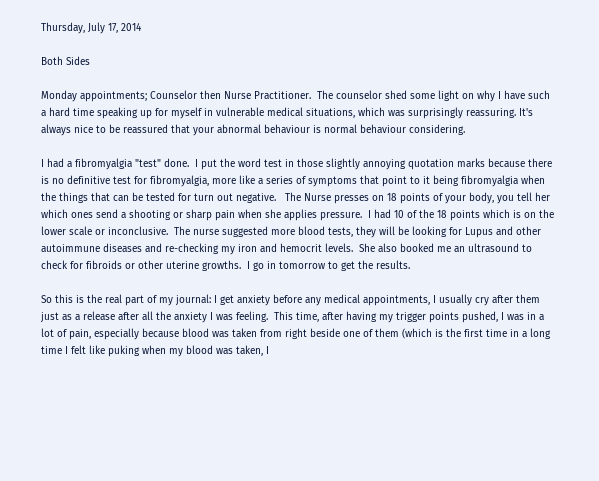Thursday, July 17, 2014

Both Sides

Monday appointments; Counselor then Nurse Practitioner.  The counselor shed some light on why I have such a hard time speaking up for myself in vulnerable medical situations, which was surprisingly reassuring. It's always nice to be reassured that your abnormal behaviour is normal behaviour considering.

I had a fibromyalgia "test" done.  I put the word test in those slightly annoying quotation marks because there is no definitive test for fibromyalgia, more like a series of symptoms that point to it being fibromyalgia when the things that can be tested for turn out negative.   The Nurse presses on 18 points of your body, you tell her which ones send a shooting or sharp pain when she applies pressure.  I had 10 of the 18 points which is on the lower scale or inconclusive.  The nurse suggested more blood tests, they will be looking for Lupus and other autoimmune diseases and re-checking my iron and hemocrit levels.  She also booked me an ultrasound to check for fibroids or other uterine growths.  I go in tomorrow to get the results.

So this is the real part of my journal: I get anxiety before any medical appointments, I usually cry after them just as a release after all the anxiety I was feeling.  This time, after having my trigger points pushed, I was in a lot of pain, especially because blood was taken from right beside one of them (which is the first time in a long time I felt like puking when my blood was taken, I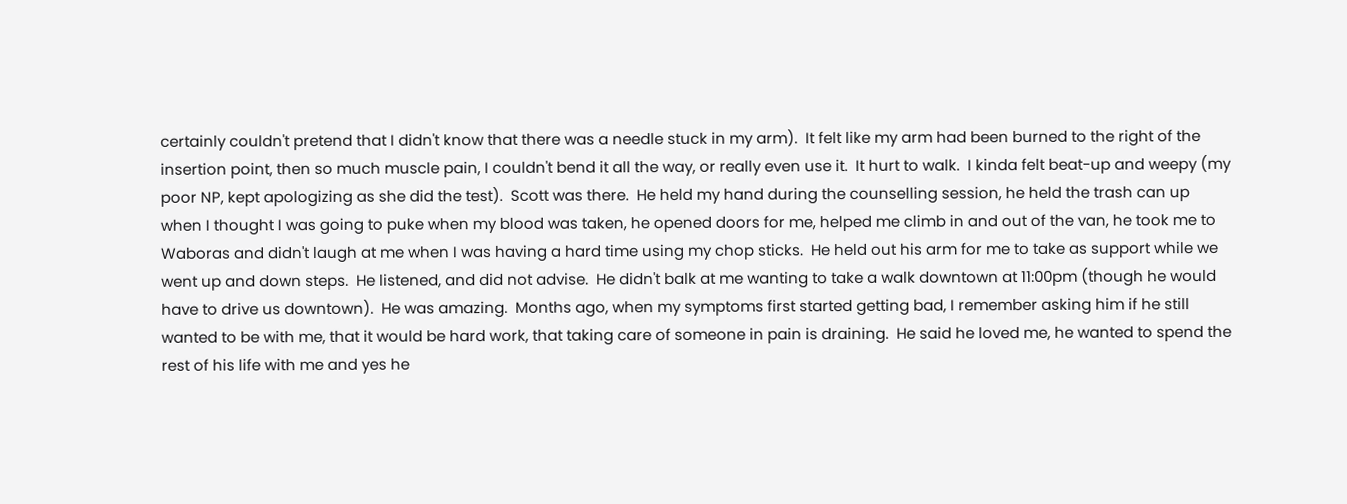certainly couldn't pretend that I didn't know that there was a needle stuck in my arm).  It felt like my arm had been burned to the right of the insertion point, then so much muscle pain, I couldn't bend it all the way, or really even use it.  It hurt to walk.  I kinda felt beat-up and weepy (my poor NP, kept apologizing as she did the test).  Scott was there.  He held my hand during the counselling session, he held the trash can up when I thought I was going to puke when my blood was taken, he opened doors for me, helped me climb in and out of the van, he took me to Waboras and didn't laugh at me when I was having a hard time using my chop sticks.  He held out his arm for me to take as support while we went up and down steps.  He listened, and did not advise.  He didn't balk at me wanting to take a walk downtown at 11:00pm (though he would have to drive us downtown).  He was amazing.  Months ago, when my symptoms first started getting bad, I remember asking him if he still wanted to be with me, that it would be hard work, that taking care of someone in pain is draining.  He said he loved me, he wanted to spend the rest of his life with me and yes he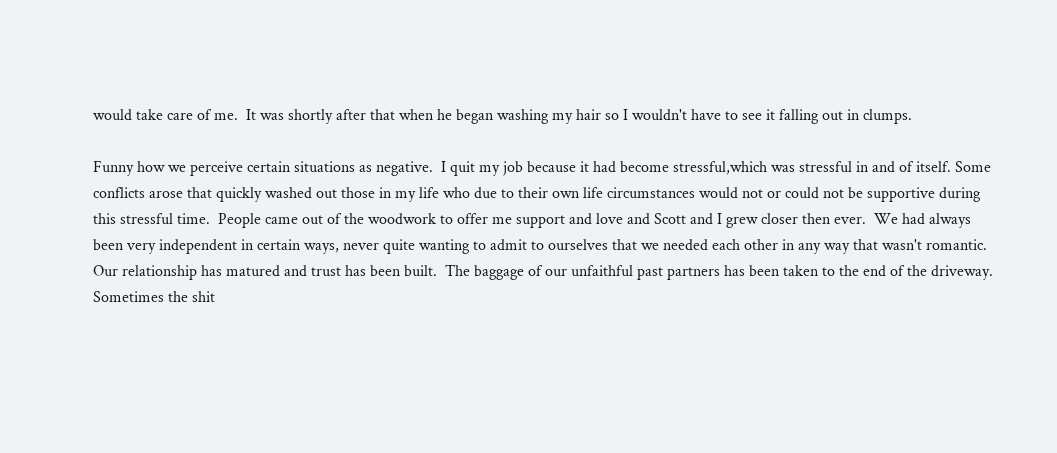would take care of me.  It was shortly after that when he began washing my hair so I wouldn't have to see it falling out in clumps.

Funny how we perceive certain situations as negative.  I quit my job because it had become stressful,which was stressful in and of itself. Some conflicts arose that quickly washed out those in my life who due to their own life circumstances would not or could not be supportive during this stressful time.  People came out of the woodwork to offer me support and love and Scott and I grew closer then ever.  We had always been very independent in certain ways, never quite wanting to admit to ourselves that we needed each other in any way that wasn't romantic.  Our relationship has matured and trust has been built.  The baggage of our unfaithful past partners has been taken to the end of the driveway.  Sometimes the shit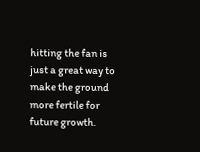hitting the fan is just a great way to make the ground more fertile for future growth.